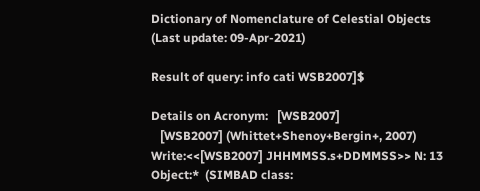Dictionary of Nomenclature of Celestial Objects
(Last update: 09-Apr-2021)

Result of query: info cati WSB2007]$

Details on Acronym:   [WSB2007]
   [WSB2007] (Whittet+Shenoy+Bergin+, 2007) Write:<<[WSB2007] JHHMMSS.s+DDMMSS>> N: 13 Object:*  (SIMBAD class: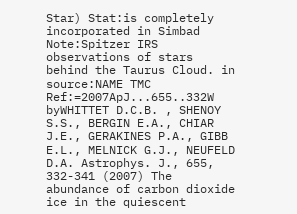Star) Stat:is completely incorporated in Simbad Note:Spitzer IRS observations of stars behind the Taurus Cloud. in source:NAME TMC Ref:=2007ApJ...655..332W byWHITTET D.C.B. , SHENOY S.S., BERGIN E.A., CHIAR J.E., GERAKINES P.A., GIBB E.L., MELNICK G.J., NEUFELD D.A. Astrophys. J., 655, 332-341 (2007) The abundance of carbon dioxide ice in the quiescent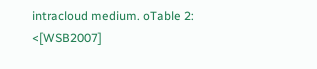intracloud medium. oTable 2: <[WSB2007]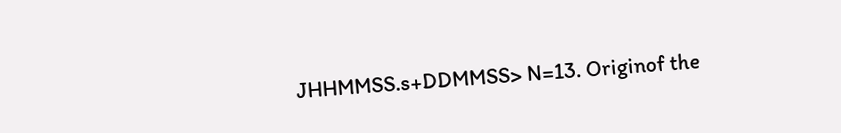JHHMMSS.s+DDMMSS> N=13. Originof the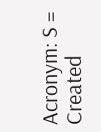Acronym: S = Created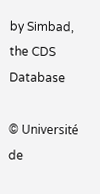by Simbad, the CDS Database

© Université de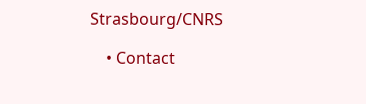Strasbourg/CNRS

    • Contact